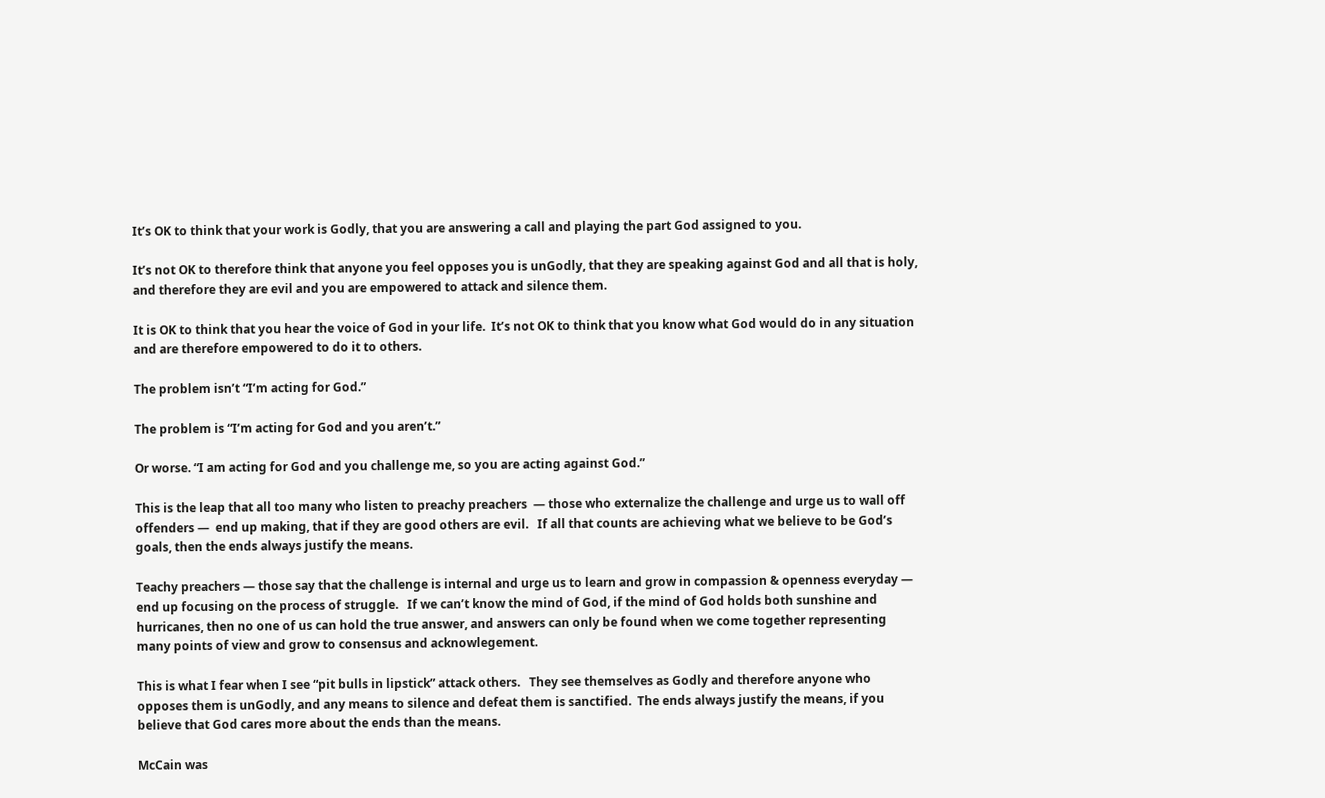It’s OK to think that your work is Godly, that you are answering a call and playing the part God assigned to you.

It’s not OK to therefore think that anyone you feel opposes you is unGodly, that they are speaking against God and all that is holy, and therefore they are evil and you are empowered to attack and silence them.

It is OK to think that you hear the voice of God in your life.  It’s not OK to think that you know what God would do in any situation and are therefore empowered to do it to others.

The problem isn’t “I’m acting for God.”

The problem is “I’m acting for God and you aren’t.”

Or worse. “I am acting for God and you challenge me, so you are acting against God.”

This is the leap that all too many who listen to preachy preachers  — those who externalize the challenge and urge us to wall off offenders —  end up making, that if they are good others are evil.   If all that counts are achieving what we believe to be God’s goals, then the ends always justify the means.

Teachy preachers — those say that the challenge is internal and urge us to learn and grow in compassion & openness everyday — end up focusing on the process of struggle.   If we can’t know the mind of God, if the mind of God holds both sunshine and hurricanes, then no one of us can hold the true answer, and answers can only be found when we come together representing many points of view and grow to consensus and acknowlegement.

This is what I fear when I see “pit bulls in lipstick” attack others.   They see themselves as Godly and therefore anyone who opposes them is unGodly, and any means to silence and defeat them is sanctified.  The ends always justify the means, if you believe that God cares more about the ends than the means.

McCain was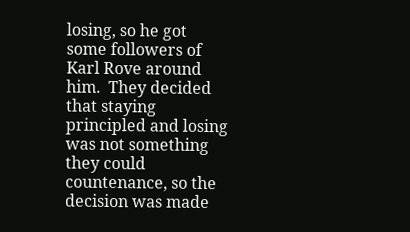losing, so he got some followers of Karl Rove around him.  They decided that staying principled and losing was not something they could countenance, so the decision was made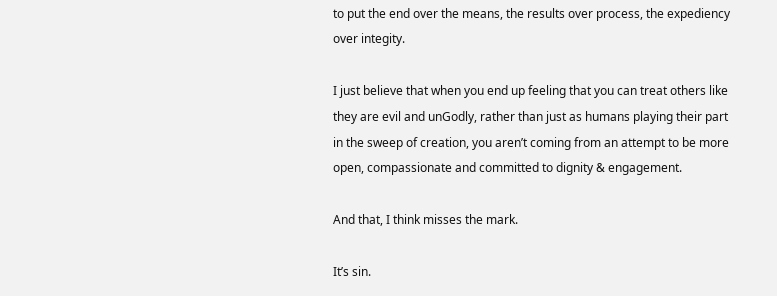to put the end over the means, the results over process, the expediency over integity.

I just believe that when you end up feeling that you can treat others like they are evil and unGodly, rather than just as humans playing their part in the sweep of creation, you aren’t coming from an attempt to be more open, compassionate and committed to dignity & engagement.

And that, I think misses the mark.

It’s sin.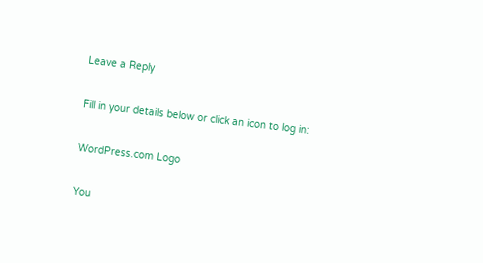Leave a Reply

Fill in your details below or click an icon to log in:

WordPress.com Logo

You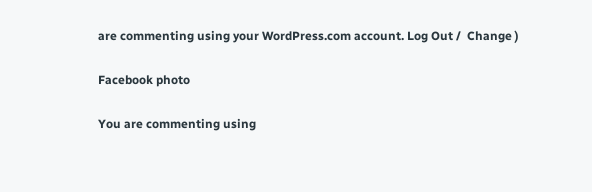are commenting using your WordPress.com account. Log Out /  Change )

Facebook photo

You are commenting using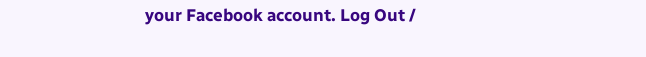your Facebook account. Log Out /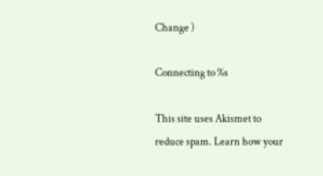Change )

Connecting to %s

This site uses Akismet to reduce spam. Learn how your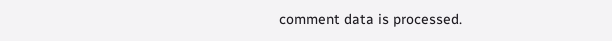comment data is processed.